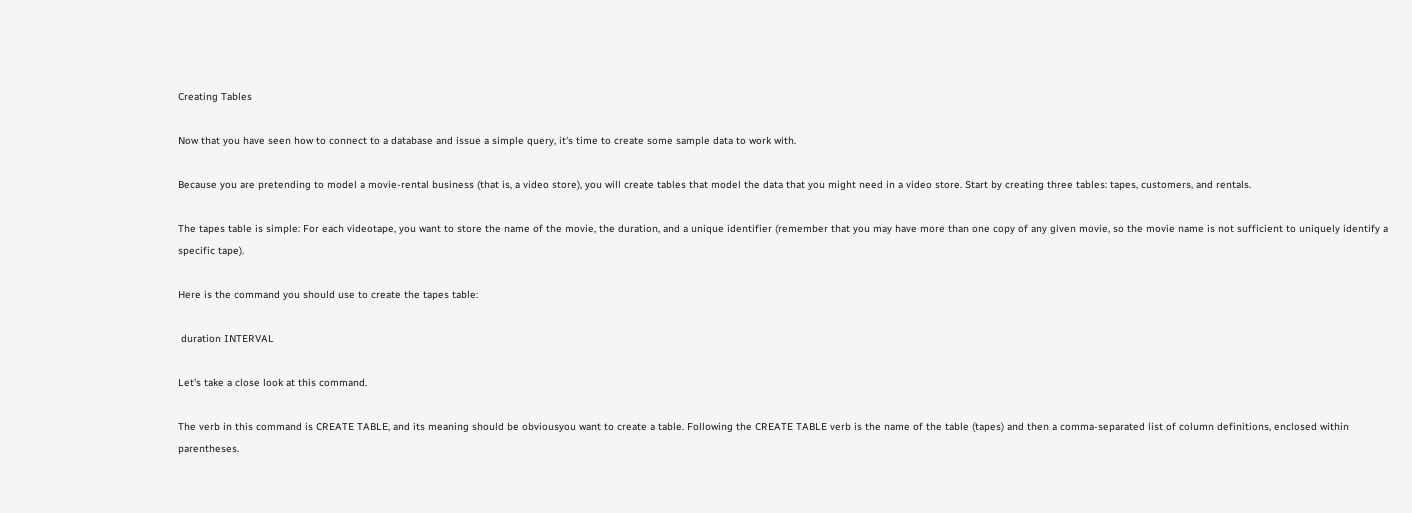Creating Tables

Now that you have seen how to connect to a database and issue a simple query, it's time to create some sample data to work with.

Because you are pretending to model a movie-rental business (that is, a video store), you will create tables that model the data that you might need in a video store. Start by creating three tables: tapes, customers, and rentals.

The tapes table is simple: For each videotape, you want to store the name of the movie, the duration, and a unique identifier (remember that you may have more than one copy of any given movie, so the movie name is not sufficient to uniquely identify a specific tape).

Here is the command you should use to create the tapes table:

 duration INTERVAL

Let's take a close look at this command.

The verb in this command is CREATE TABLE, and its meaning should be obviousyou want to create a table. Following the CREATE TABLE verb is the name of the table (tapes) and then a comma-separated list of column definitions, enclosed within parentheses.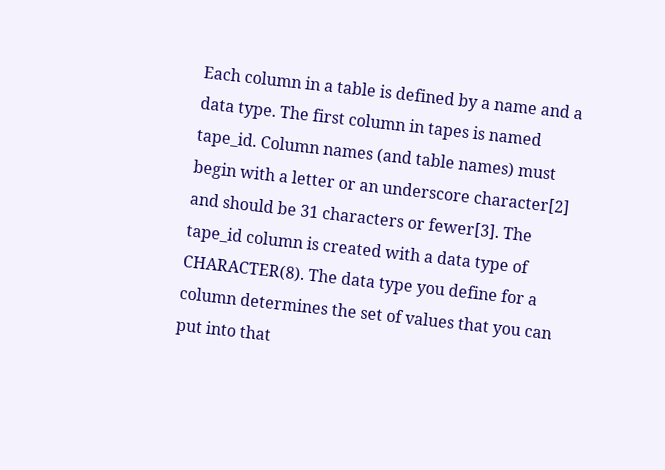Each column in a table is defined by a name and a data type. The first column in tapes is named tape_id. Column names (and table names) must begin with a letter or an underscore character[2] and should be 31 characters or fewer[3]. The tape_id column is created with a data type of CHARACTER(8). The data type you define for a column determines the set of values that you can put into that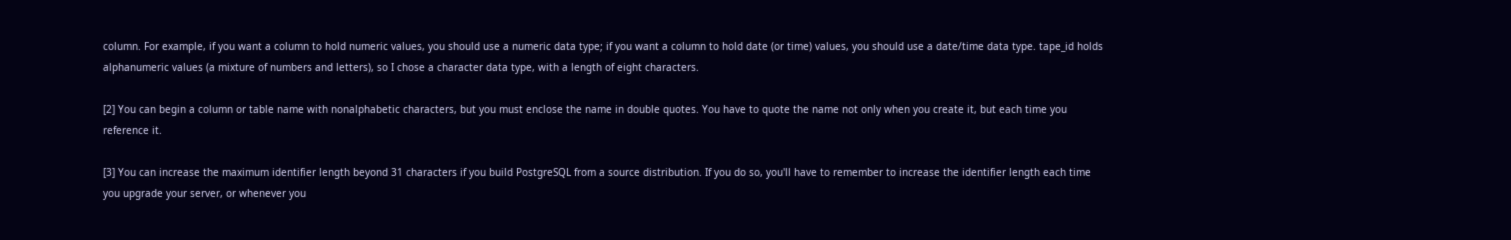column. For example, if you want a column to hold numeric values, you should use a numeric data type; if you want a column to hold date (or time) values, you should use a date/time data type. tape_id holds alphanumeric values (a mixture of numbers and letters), so I chose a character data type, with a length of eight characters.

[2] You can begin a column or table name with nonalphabetic characters, but you must enclose the name in double quotes. You have to quote the name not only when you create it, but each time you reference it.

[3] You can increase the maximum identifier length beyond 31 characters if you build PostgreSQL from a source distribution. If you do so, you'll have to remember to increase the identifier length each time you upgrade your server, or whenever you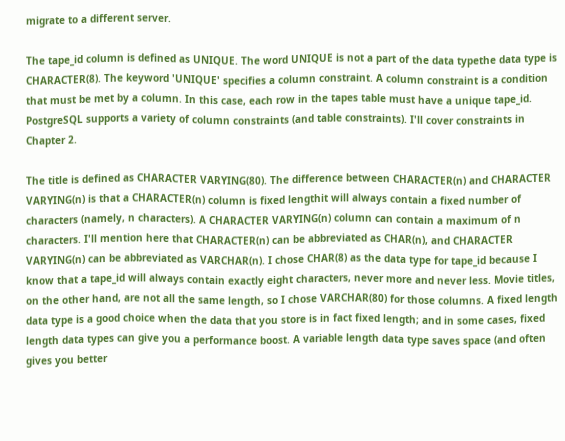migrate to a different server.

The tape_id column is defined as UNIQUE. The word UNIQUE is not a part of the data typethe data type is CHARACTER(8). The keyword 'UNIQUE' specifies a column constraint. A column constraint is a condition that must be met by a column. In this case, each row in the tapes table must have a unique tape_id. PostgreSQL supports a variety of column constraints (and table constraints). I'll cover constraints in Chapter 2.

The title is defined as CHARACTER VARYING(80). The difference between CHARACTER(n) and CHARACTER VARYING(n) is that a CHARACTER(n) column is fixed lengthit will always contain a fixed number of characters (namely, n characters). A CHARACTER VARYING(n) column can contain a maximum of n characters. I'll mention here that CHARACTER(n) can be abbreviated as CHAR(n), and CHARACTER VARYING(n) can be abbreviated as VARCHAR(n). I chose CHAR(8) as the data type for tape_id because I know that a tape_id will always contain exactly eight characters, never more and never less. Movie titles, on the other hand, are not all the same length, so I chose VARCHAR(80) for those columns. A fixed length data type is a good choice when the data that you store is in fact fixed length; and in some cases, fixed length data types can give you a performance boost. A variable length data type saves space (and often gives you better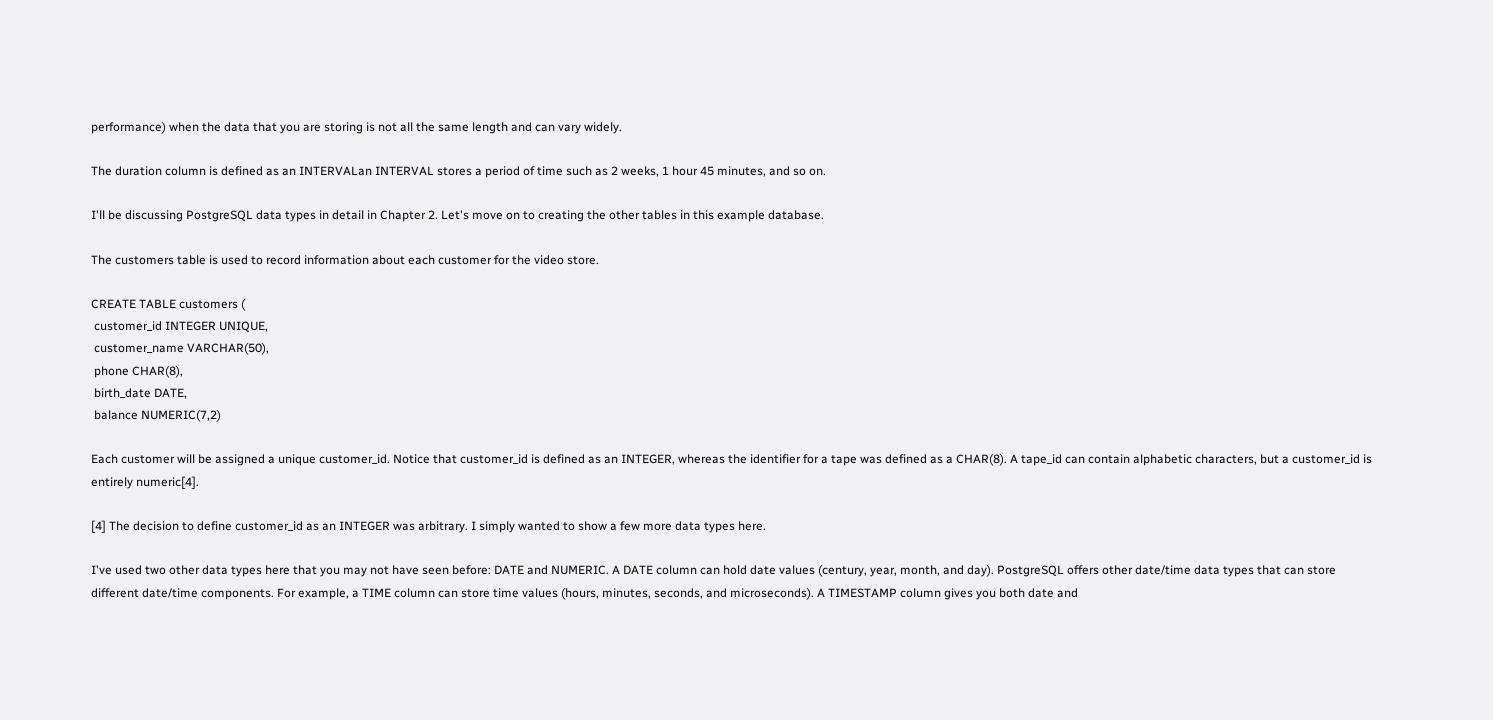performance) when the data that you are storing is not all the same length and can vary widely.

The duration column is defined as an INTERVALan INTERVAL stores a period of time such as 2 weeks, 1 hour 45 minutes, and so on.

I'll be discussing PostgreSQL data types in detail in Chapter 2. Let's move on to creating the other tables in this example database.

The customers table is used to record information about each customer for the video store.

CREATE TABLE customers (
 customer_id INTEGER UNIQUE,
 customer_name VARCHAR(50),
 phone CHAR(8),
 birth_date DATE,
 balance NUMERIC(7,2)

Each customer will be assigned a unique customer_id. Notice that customer_id is defined as an INTEGER, whereas the identifier for a tape was defined as a CHAR(8). A tape_id can contain alphabetic characters, but a customer_id is entirely numeric[4].

[4] The decision to define customer_id as an INTEGER was arbitrary. I simply wanted to show a few more data types here.

I've used two other data types here that you may not have seen before: DATE and NUMERIC. A DATE column can hold date values (century, year, month, and day). PostgreSQL offers other date/time data types that can store different date/time components. For example, a TIME column can store time values (hours, minutes, seconds, and microseconds). A TIMESTAMP column gives you both date and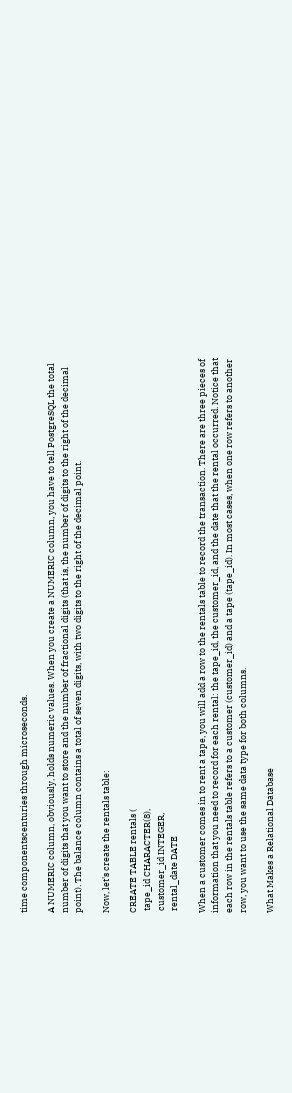time componentscenturies through microseconds.

A NUMERIC column, obviously, holds numeric values. When you create a NUMERIC column, you have to tell PostgreSQL the total number of digits that you want to store and the number of fractional digits (that is, the number of digits to the right of the decimal point). The balance column contains a total of seven digits, with two digits to the right of the decimal point.

Now, let's create the rentals table:

CREATE TABLE rentals (
 tape_id CHARACTER(8),
 customer_id INTEGER,
 rental_date DATE

When a customer comes in to rent a tape, you will add a row to the rentals table to record the transaction. There are three pieces of information that you need to record for each rental: the tape_id, the customer_id, and the date that the rental occurred. Notice that each row in the rentals table refers to a customer (customer_id) and a tape (tape_id). In most cases, when one row refers to another row, you want to use the same data type for both columns.

What Makes a Relational Database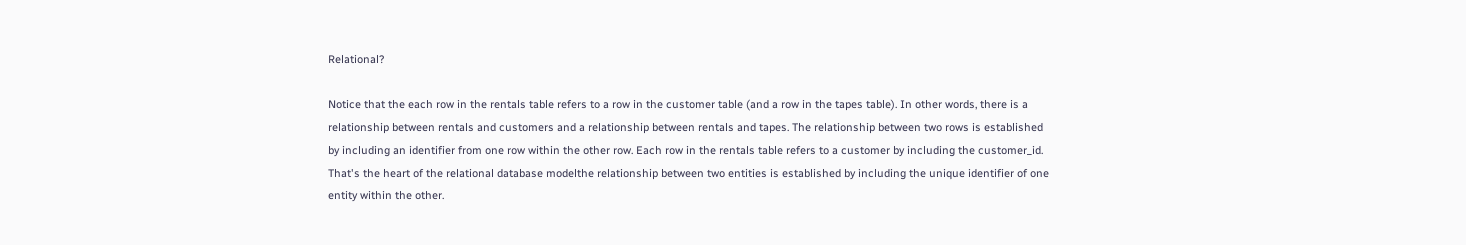Relational?

Notice that the each row in the rentals table refers to a row in the customer table (and a row in the tapes table). In other words, there is a relationship between rentals and customers and a relationship between rentals and tapes. The relationship between two rows is established by including an identifier from one row within the other row. Each row in the rentals table refers to a customer by including the customer_id. That's the heart of the relational database modelthe relationship between two entities is established by including the unique identifier of one entity within the other.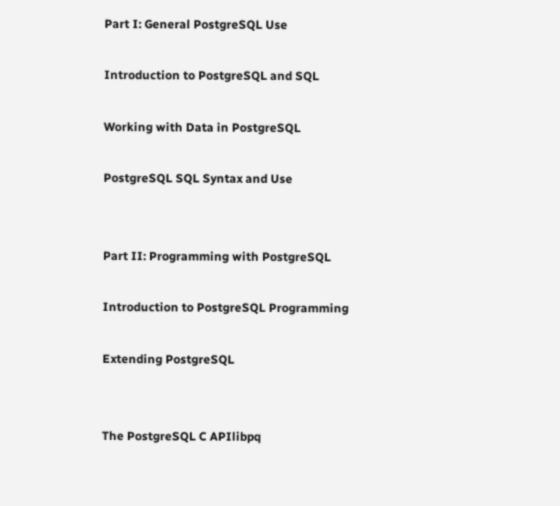Part I: General PostgreSQL Use

Introduction to PostgreSQL and SQL

Working with Data in PostgreSQL

PostgreSQL SQL Syntax and Use


Part II: Programming with PostgreSQL

Introduction to PostgreSQL Programming

Extending PostgreSQL


The PostgreSQL C APIlibpq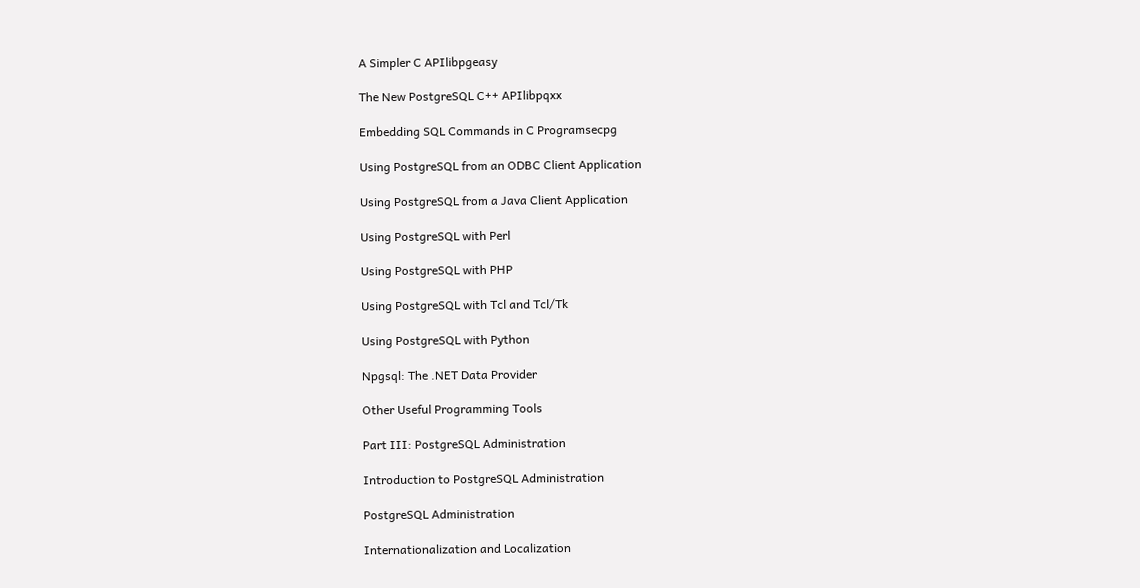A Simpler C APIlibpgeasy

The New PostgreSQL C++ APIlibpqxx

Embedding SQL Commands in C Programsecpg

Using PostgreSQL from an ODBC Client Application

Using PostgreSQL from a Java Client Application

Using PostgreSQL with Perl

Using PostgreSQL with PHP

Using PostgreSQL with Tcl and Tcl/Tk

Using PostgreSQL with Python

Npgsql: The .NET Data Provider

Other Useful Programming Tools

Part III: PostgreSQL Administration

Introduction to PostgreSQL Administration

PostgreSQL Administration

Internationalization and Localization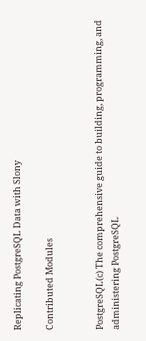Replicating PostgreSQL Data with Slony

Contributed Modules


PostgreSQL(c) The comprehensive guide to building, programming, and administering PostgreSQL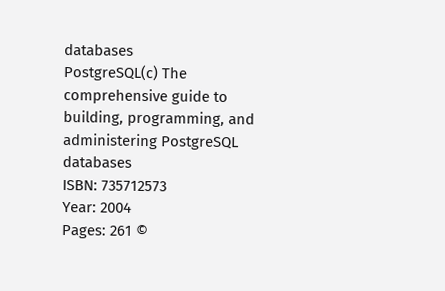databases
PostgreSQL(c) The comprehensive guide to building, programming, and administering PostgreSQL databases
ISBN: 735712573
Year: 2004
Pages: 261 ©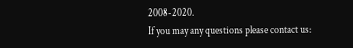2008-2020.
If you may any questions please contact us: